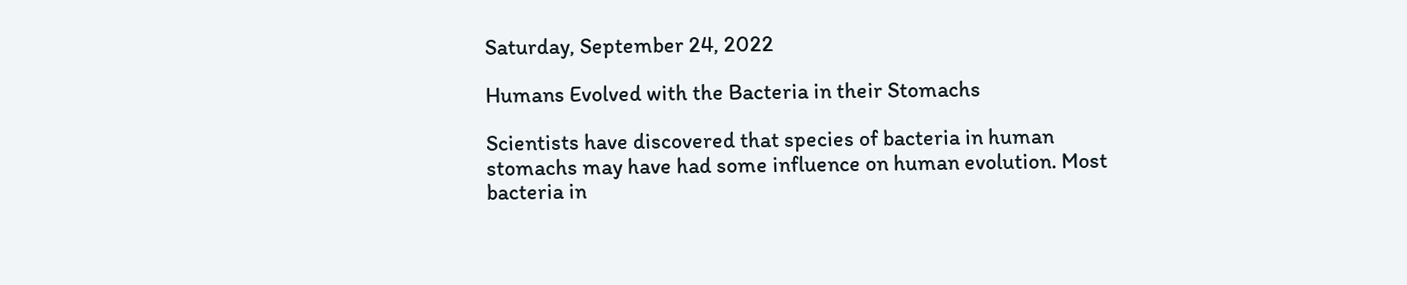Saturday, September 24, 2022

Humans Evolved with the Bacteria in their Stomachs

Scientists have discovered that species of bacteria in human stomachs may have had some influence on human evolution. Most bacteria in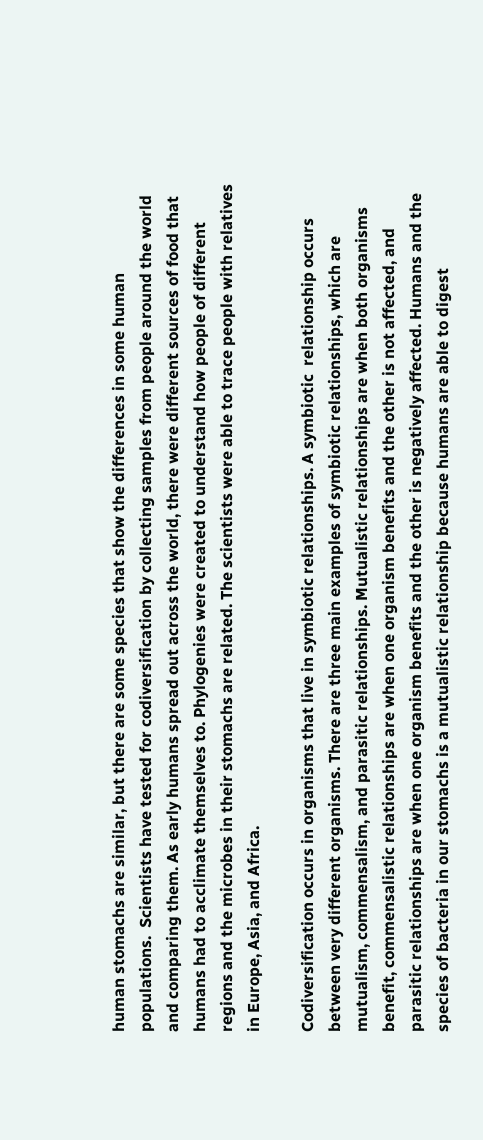human stomachs are similar, but there are some species that show the differences in some human populations.  Scientists have tested for codiversification by collecting samples from people around the world and comparing them. As early humans spread out across the world, there were different sources of food that humans had to acclimate themselves to. Phylogenies were created to understand how people of different regions and the microbes in their stomachs are related. The scientists were able to trace people with relatives in Europe, Asia, and Africa.

Codiversification occurs in organisms that live in symbiotic relationships. A symbiotic  relationship occurs between very different organisms. There are three main examples of symbiotic relationships, which are mutualism, commensalism, and parasitic relationships. Mutualistic relationships are when both organisms benefit, commensalistic relationships are when one organism benefits and the other is not affected, and parasitic relationships are when one organism benefits and the other is negatively affected. Humans and the species of bacteria in our stomachs is a mutualistic relationship because humans are able to digest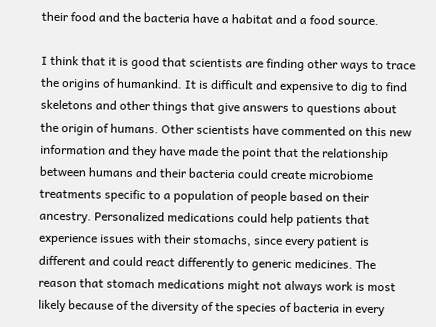their food and the bacteria have a habitat and a food source.

I think that it is good that scientists are finding other ways to trace the origins of humankind. It is difficult and expensive to dig to find skeletons and other things that give answers to questions about the origin of humans. Other scientists have commented on this new information and they have made the point that the relationship between humans and their bacteria could create microbiome treatments specific to a population of people based on their ancestry. Personalized medications could help patients that experience issues with their stomachs, since every patient is different and could react differently to generic medicines. The reason that stomach medications might not always work is most likely because of the diversity of the species of bacteria in every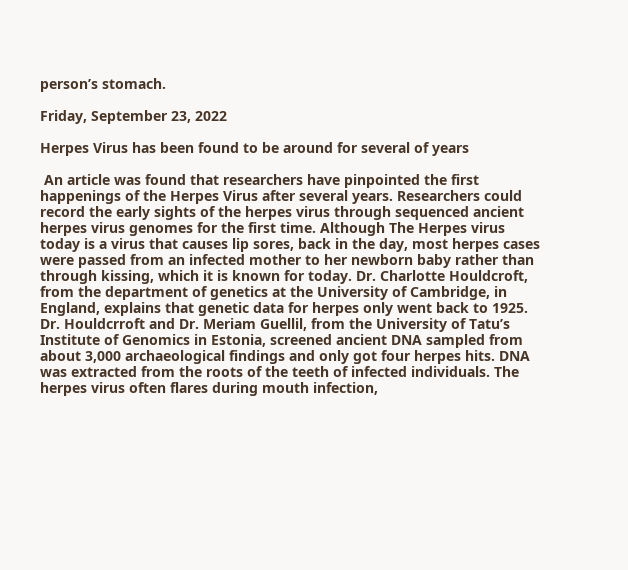person’s stomach.

Friday, September 23, 2022

Herpes Virus has been found to be around for several of years

 An article was found that researchers have pinpointed the first happenings of the Herpes Virus after several years. Researchers could record the early sights of the herpes virus through sequenced ancient herpes virus genomes for the first time. Although The Herpes virus today is a virus that causes lip sores, back in the day, most herpes cases were passed from an infected mother to her newborn baby rather than through kissing, which it is known for today. Dr. Charlotte Houldcroft, from the department of genetics at the University of Cambridge, in England, explains that genetic data for herpes only went back to 1925. Dr. Houldcrroft and Dr. Meriam Guellil, from the University of Tatu’s Institute of Genomics in Estonia, screened ancient DNA sampled from about 3,000 archaeological findings and only got four herpes hits. DNA was extracted from the roots of the teeth of infected individuals. The herpes virus often flares during mouth infection,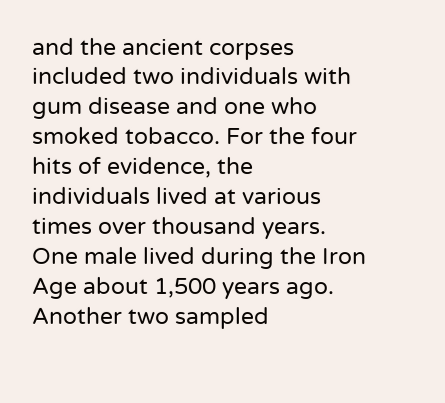and the ancient corpses included two individuals with gum disease and one who smoked tobacco. For the four hits of evidence, the individuals lived at various times over thousand years. One male lived during the Iron Age about 1,500 years ago. Another two sampled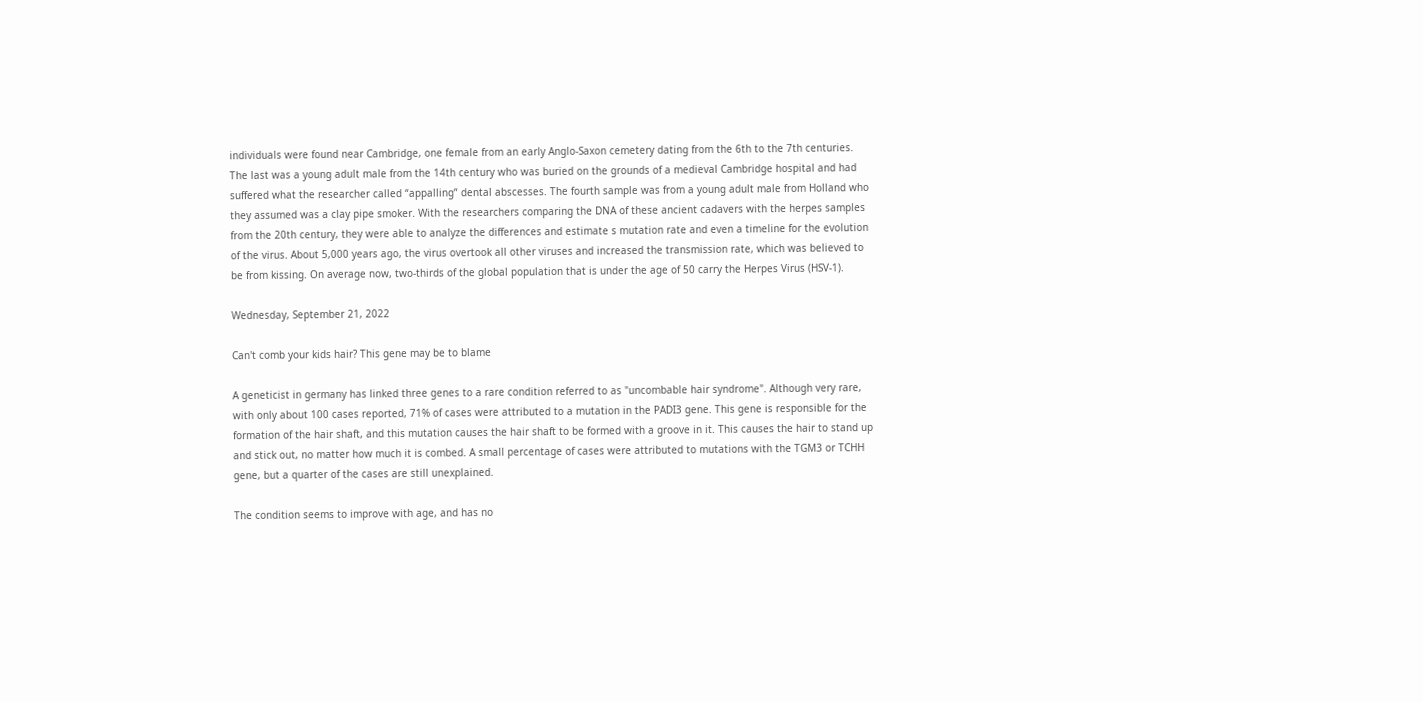individuals were found near Cambridge, one female from an early Anglo-Saxon cemetery dating from the 6th to the 7th centuries. The last was a young adult male from the 14th century who was buried on the grounds of a medieval Cambridge hospital and had suffered what the researcher called “appalling” dental abscesses. The fourth sample was from a young adult male from Holland who they assumed was a clay pipe smoker. With the researchers comparing the DNA of these ancient cadavers with the herpes samples from the 20th century, they were able to analyze the differences and estimate s mutation rate and even a timeline for the evolution of the virus. About 5,000 years ago, the virus overtook all other viruses and increased the transmission rate, which was believed to be from kissing. On average now, two-thirds of the global population that is under the age of 50 carry the Herpes Virus (HSV-1).

Wednesday, September 21, 2022

Can't comb your kids hair? This gene may be to blame

A geneticist in germany has linked three genes to a rare condition referred to as "uncombable hair syndrome". Although very rare, with only about 100 cases reported, 71% of cases were attributed to a mutation in the PADI3 gene. This gene is responsible for the formation of the hair shaft, and this mutation causes the hair shaft to be formed with a groove in it. This causes the hair to stand up and stick out, no matter how much it is combed. A small percentage of cases were attributed to mutations with the TGM3 or TCHH gene, but a quarter of the cases are still unexplained.

The condition seems to improve with age, and has no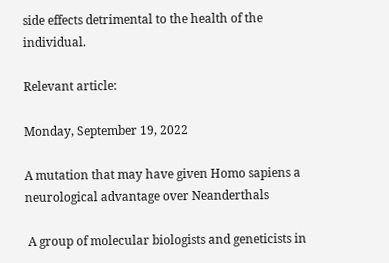side effects detrimental to the health of the individual.

Relevant article:

Monday, September 19, 2022

A mutation that may have given Homo sapiens a neurological advantage over Neanderthals

 A group of molecular biologists and geneticists in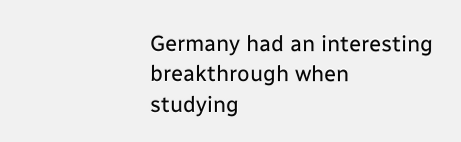Germany had an interesting breakthrough when studying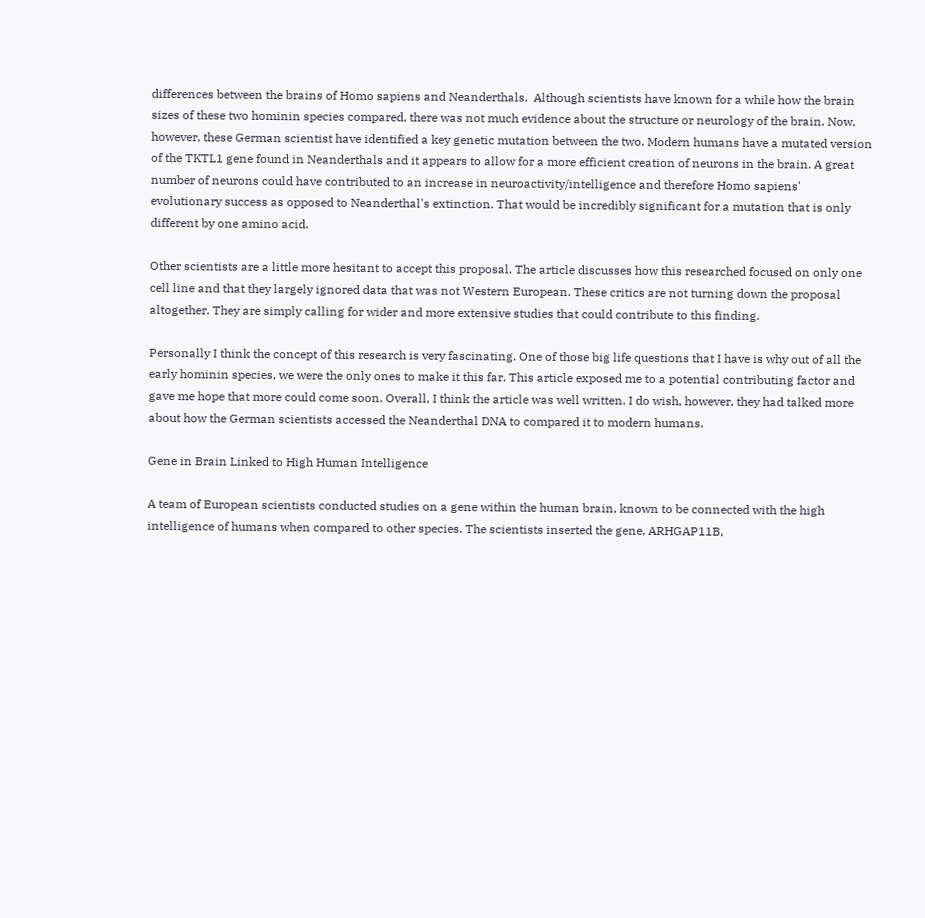differences between the brains of Homo sapiens and Neanderthals.  Although scientists have known for a while how the brain sizes of these two hominin species compared, there was not much evidence about the structure or neurology of the brain. Now, however, these German scientist have identified a key genetic mutation between the two. Modern humans have a mutated version of the TKTL1 gene found in Neanderthals and it appears to allow for a more efficient creation of neurons in the brain. A great number of neurons could have contributed to an increase in neuroactivity/intelligence and therefore Homo sapiens' evolutionary success as opposed to Neanderthal's extinction. That would be incredibly significant for a mutation that is only different by one amino acid.

Other scientists are a little more hesitant to accept this proposal. The article discusses how this researched focused on only one cell line and that they largely ignored data that was not Western European. These critics are not turning down the proposal altogether. They are simply calling for wider and more extensive studies that could contribute to this finding.

Personally I think the concept of this research is very fascinating. One of those big life questions that I have is why out of all the early hominin species, we were the only ones to make it this far. This article exposed me to a potential contributing factor and gave me hope that more could come soon. Overall, I think the article was well written. I do wish, however, they had talked more about how the German scientists accessed the Neanderthal DNA to compared it to modern humans.

Gene in Brain Linked to High Human Intelligence

A team of European scientists conducted studies on a gene within the human brain, known to be connected with the high intelligence of humans when compared to other species. The scientists inserted the gene, ARHGAP11B,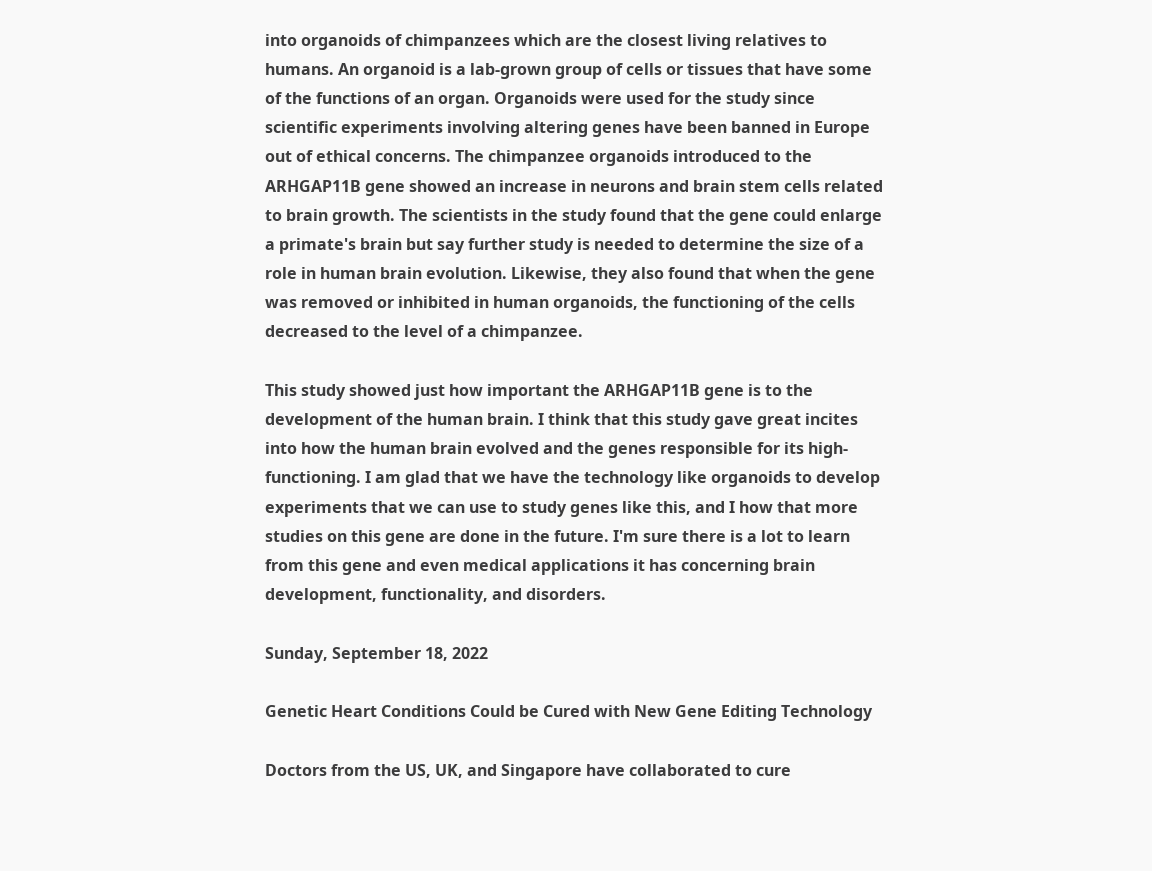into organoids of chimpanzees which are the closest living relatives to humans. An organoid is a lab-grown group of cells or tissues that have some of the functions of an organ. Organoids were used for the study since scientific experiments involving altering genes have been banned in Europe out of ethical concerns. The chimpanzee organoids introduced to the ARHGAP11B gene showed an increase in neurons and brain stem cells related to brain growth. The scientists in the study found that the gene could enlarge a primate's brain but say further study is needed to determine the size of a role in human brain evolution. Likewise, they also found that when the gene was removed or inhibited in human organoids, the functioning of the cells decreased to the level of a chimpanzee.

This study showed just how important the ARHGAP11B gene is to the development of the human brain. I think that this study gave great incites into how the human brain evolved and the genes responsible for its high-functioning. I am glad that we have the technology like organoids to develop experiments that we can use to study genes like this, and I how that more studies on this gene are done in the future. I'm sure there is a lot to learn from this gene and even medical applications it has concerning brain development, functionality, and disorders.

Sunday, September 18, 2022

Genetic Heart Conditions Could be Cured with New Gene Editing Technology

Doctors from the US, UK, and Singapore have collaborated to cure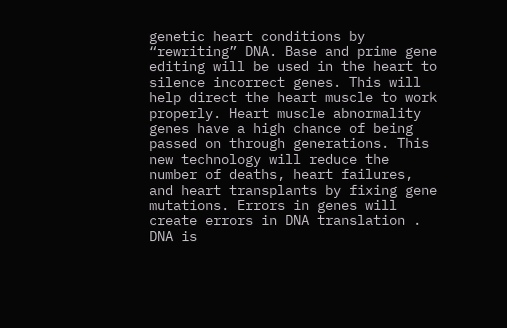genetic heart conditions by “rewriting” DNA. Base and prime gene editing will be used in the heart to silence incorrect genes. This will help direct the heart muscle to work properly. Heart muscle abnormality genes have a high chance of being passed on through generations. This new technology will reduce the number of deaths, heart failures, and heart transplants by fixing gene mutations. Errors in genes will create errors in DNA translation . DNA is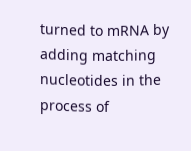turned to mRNA by adding matching nucleotides in the process of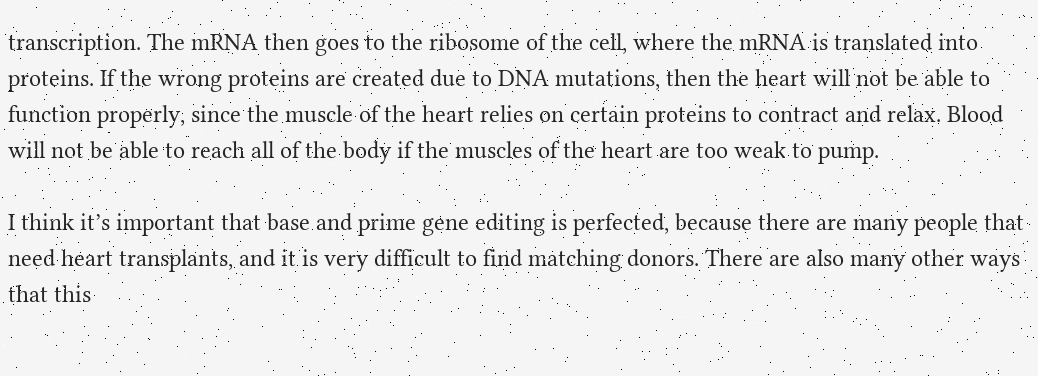transcription. The mRNA then goes to the ribosome of the cell, where the mRNA is translated into proteins. If the wrong proteins are created due to DNA mutations, then the heart will not be able to function properly, since the muscle of the heart relies on certain proteins to contract and relax. Blood will not be able to reach all of the body if the muscles of the heart are too weak to pump.

I think it’s important that base and prime gene editing is perfected, because there are many people that need heart transplants, and it is very difficult to find matching donors. There are also many other ways that this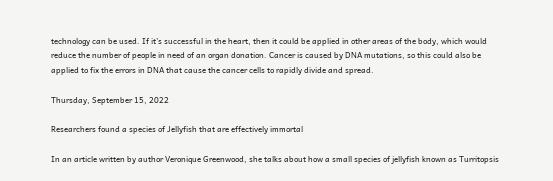technology can be used. If it’s successful in the heart, then it could be applied in other areas of the body, which would reduce the number of people in need of an organ donation. Cancer is caused by DNA mutations, so this could also be applied to fix the errors in DNA that cause the cancer cells to rapidly divide and spread.

Thursday, September 15, 2022

Researchers found a species of Jellyfish that are effectively immortal

In an article written by author Veronique Greenwood, she talks about how a small species of jellyfish known as Turritopsis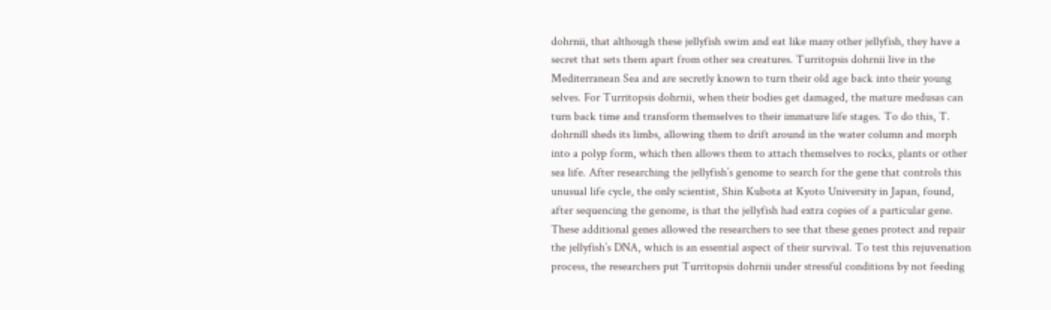dohrnii, that although these jellyfish swim and eat like many other jellyfish, they have a secret that sets them apart from other sea creatures. Turritopsis dohrnii live in the Mediterranean Sea and are secretly known to turn their old age back into their young selves. For Turritopsis dohrnii, when their bodies get damaged, the mature medusas can turn back time and transform themselves to their immature life stages. To do this, T. dohrnill sheds its limbs, allowing them to drift around in the water column and morph into a polyp form, which then allows them to attach themselves to rocks, plants or other sea life. After researching the jellyfish’s genome to search for the gene that controls this unusual life cycle, the only scientist, Shin Kubota at Kyoto University in Japan, found, after sequencing the genome, is that the jellyfish had extra copies of a particular gene. These additional genes allowed the researchers to see that these genes protect and repair the jellyfish’s DNA, which is an essential aspect of their survival. To test this rejuvenation process, the researchers put Turritopsis dohrnii under stressful conditions by not feeding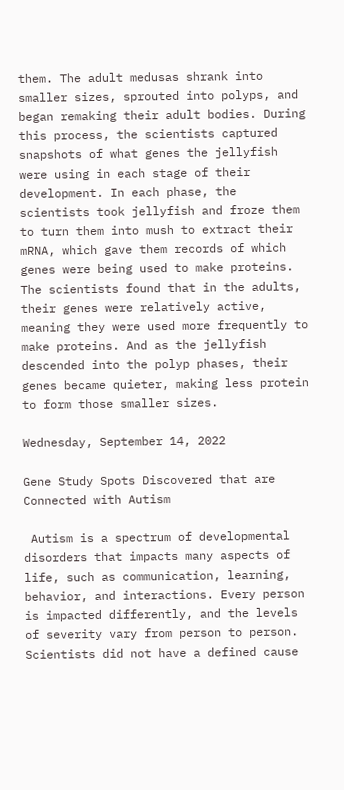them. The adult medusas shrank into smaller sizes, sprouted into polyps, and began remaking their adult bodies. During this process, the scientists captured snapshots of what genes the jellyfish were using in each stage of their development. In each phase, the scientists took jellyfish and froze them to turn them into mush to extract their mRNA, which gave them records of which genes were being used to make proteins. The scientists found that in the adults, their genes were relatively active, meaning they were used more frequently to make proteins. And as the jellyfish descended into the polyp phases, their genes became quieter, making less protein to form those smaller sizes.

Wednesday, September 14, 2022

Gene Study Spots Discovered that are Connected with Autism

 Autism is a spectrum of developmental disorders that impacts many aspects of life, such as communication, learning, behavior, and interactions. Every person is impacted differently, and the levels of severity vary from person to person. Scientists did not have a defined cause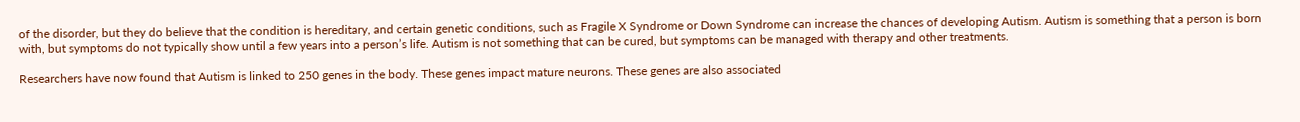of the disorder, but they do believe that the condition is hereditary, and certain genetic conditions, such as Fragile X Syndrome or Down Syndrome can increase the chances of developing Autism. Autism is something that a person is born with, but symptoms do not typically show until a few years into a person’s life. Autism is not something that can be cured, but symptoms can be managed with therapy and other treatments.

Researchers have now found that Autism is linked to 250 genes in the body. These genes impact mature neurons. These genes are also associated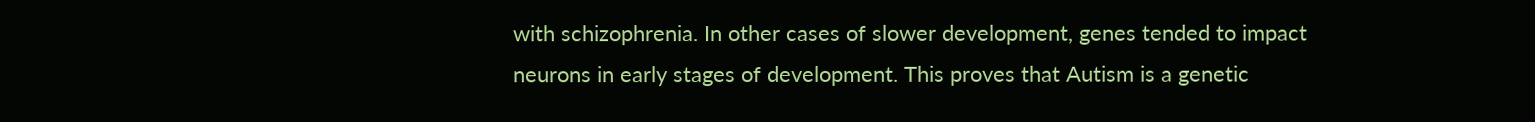with schizophrenia. In other cases of slower development, genes tended to impact neurons in early stages of development. This proves that Autism is a genetic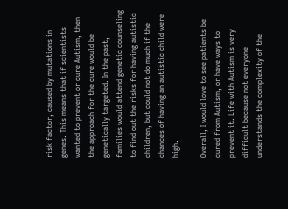risk factor, caused by mutations in genes. This means that if scientists wanted to prevent or cure Autism, then the approach for the cure would be genetically targeted. In the past, families would attend genetic counseling to find out the risks for having autistic children, but could not do much if the chances of having an autistic child were high.

Overall, I would love to see patients be cured from Autism, or have ways to prevent it. Life with Autism is very difficult because not everyone understands the complexity of the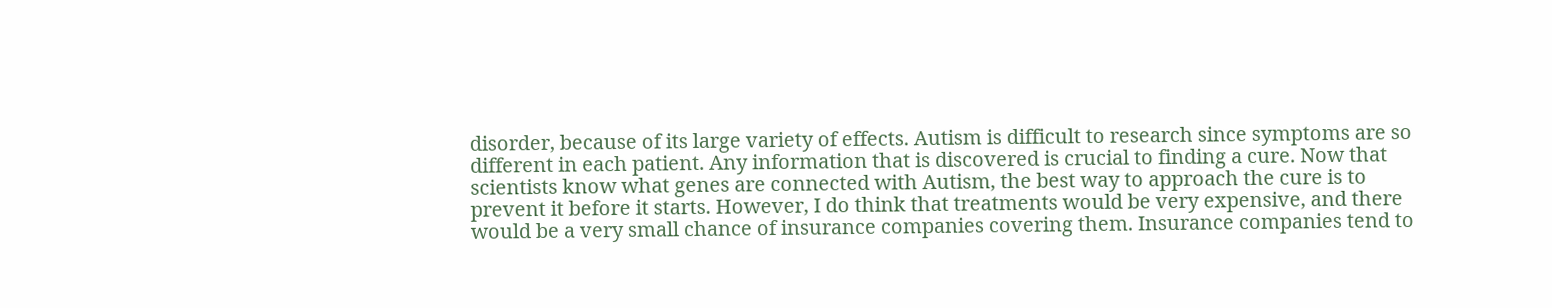disorder, because of its large variety of effects. Autism is difficult to research since symptoms are so different in each patient. Any information that is discovered is crucial to finding a cure. Now that scientists know what genes are connected with Autism, the best way to approach the cure is to prevent it before it starts. However, I do think that treatments would be very expensive, and there would be a very small chance of insurance companies covering them. Insurance companies tend to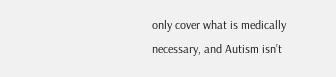only cover what is medically necessary, and Autism isn’t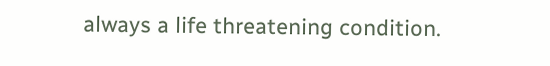always a life threatening condition.